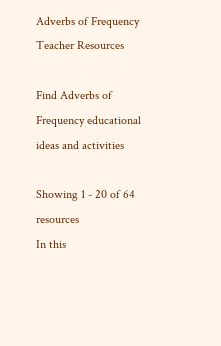Adverbs of Frequency Teacher Resources

Find Adverbs of Frequency educational ideas and activities

Showing 1 - 20 of 64 resources
In this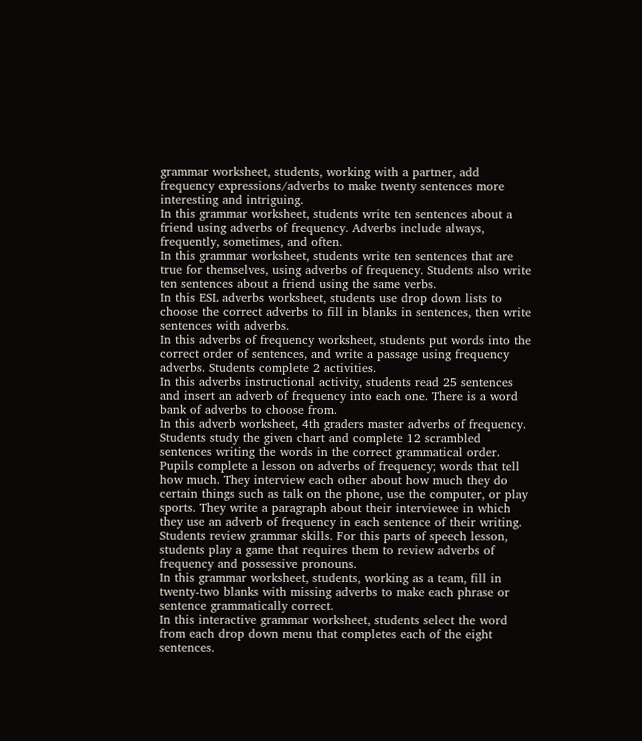grammar worksheet, students, working with a partner, add frequency expressions/adverbs to make twenty sentences more interesting and intriguing.
In this grammar worksheet, students write ten sentences about a friend using adverbs of frequency. Adverbs include always, frequently, sometimes, and often.
In this grammar worksheet, students write ten sentences that are true for themselves, using adverbs of frequency. Students also write ten sentences about a friend using the same verbs.
In this ESL adverbs worksheet, students use drop down lists to choose the correct adverbs to fill in blanks in sentences, then write sentences with adverbs.
In this adverbs of frequency worksheet, students put words into the correct order of sentences, and write a passage using frequency adverbs. Students complete 2 activities.
In this adverbs instructional activity, students read 25 sentences and insert an adverb of frequency into each one. There is a word bank of adverbs to choose from.
In this adverb worksheet, 4th graders master adverbs of frequency. Students study the given chart and complete 12 scrambled sentences writing the words in the correct grammatical order.
Pupils complete a lesson on adverbs of frequency; words that tell how much. They interview each other about how much they do certain things such as talk on the phone, use the computer, or play sports. They write a paragraph about their interviewee in which they use an adverb of frequency in each sentence of their writing.
Students review grammar skills. For this parts of speech lesson, students play a game that requires them to review adverbs of frequency and possessive pronouns.
In this grammar worksheet, students, working as a team, fill in twenty-two blanks with missing adverbs to make each phrase or sentence grammatically correct.
In this interactive grammar worksheet, students select the word from each drop down menu that completes each of the eight sentences.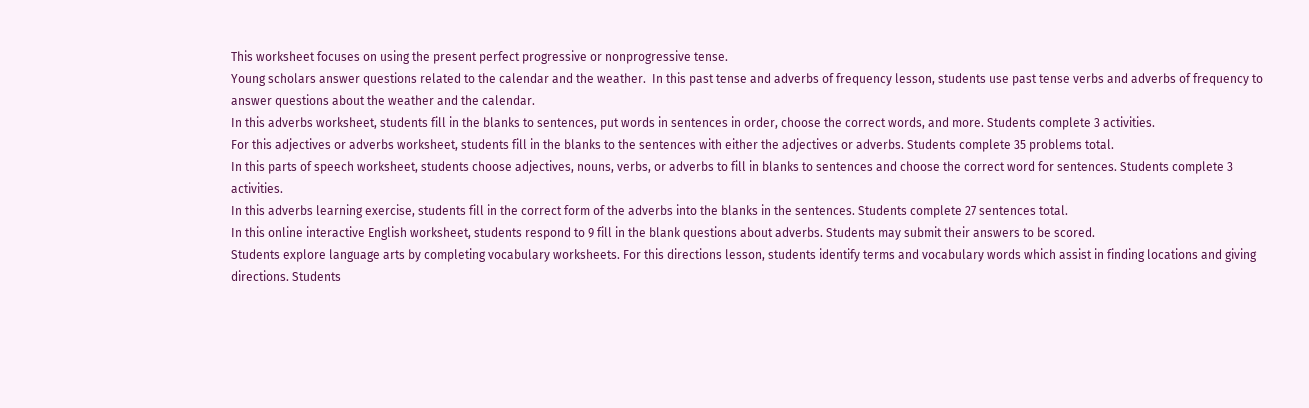This worksheet focuses on using the present perfect progressive or nonprogressive tense.
Young scholars answer questions related to the calendar and the weather.  In this past tense and adverbs of frequency lesson, students use past tense verbs and adverbs of frequency to answer questions about the weather and the calendar.
In this adverbs worksheet, students fill in the blanks to sentences, put words in sentences in order, choose the correct words, and more. Students complete 3 activities.
For this adjectives or adverbs worksheet, students fill in the blanks to the sentences with either the adjectives or adverbs. Students complete 35 problems total.
In this parts of speech worksheet, students choose adjectives, nouns, verbs, or adverbs to fill in blanks to sentences and choose the correct word for sentences. Students complete 3 activities.
In this adverbs learning exercise, students fill in the correct form of the adverbs into the blanks in the sentences. Students complete 27 sentences total.
In this online interactive English worksheet, students respond to 9 fill in the blank questions about adverbs. Students may submit their answers to be scored.
Students explore language arts by completing vocabulary worksheets. For this directions lesson, students identify terms and vocabulary words which assist in finding locations and giving directions. Students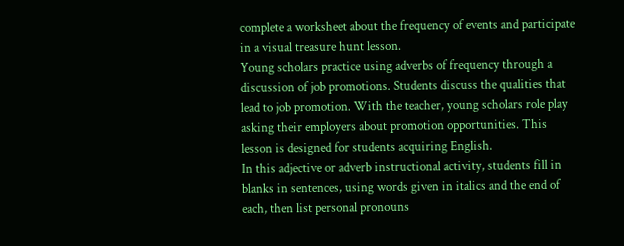complete a worksheet about the frequency of events and participate in a visual treasure hunt lesson.
Young scholars practice using adverbs of frequency through a discussion of job promotions. Students discuss the qualities that lead to job promotion. With the teacher, young scholars role play asking their employers about promotion opportunities. This lesson is designed for students acquiring English.
In this adjective or adverb instructional activity, students fill in blanks in sentences, using words given in italics and the end of each, then list personal pronouns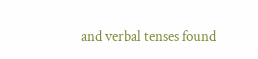and verbal tenses found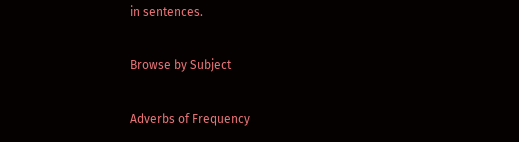in sentences.

Browse by Subject

Adverbs of Frequency